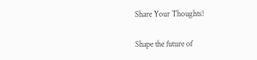Share Your Thoughts!

Shape the future of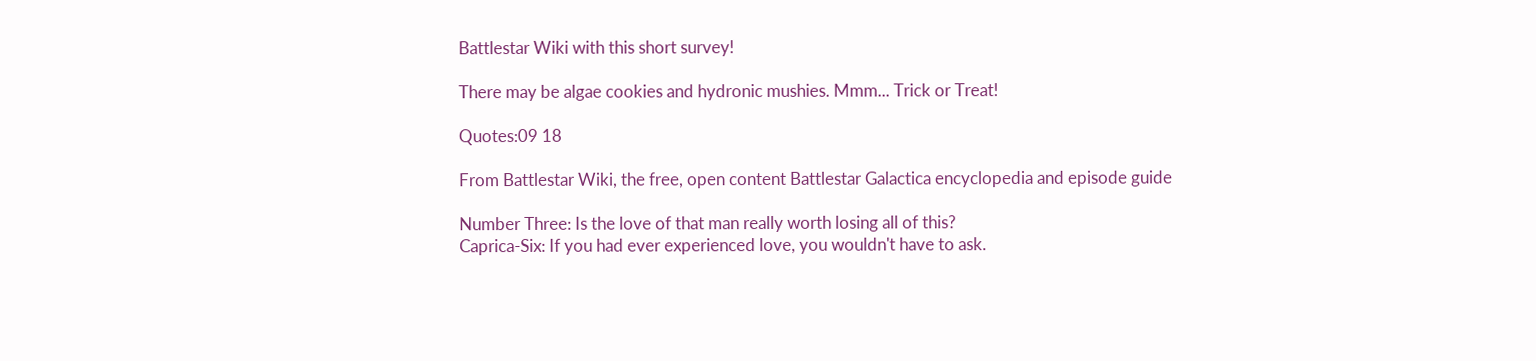Battlestar Wiki with this short survey!

There may be algae cookies and hydronic mushies. Mmm... Trick or Treat!

Quotes:09 18

From Battlestar Wiki, the free, open content Battlestar Galactica encyclopedia and episode guide

Number Three: Is the love of that man really worth losing all of this?
Caprica-Six: If you had ever experienced love, you wouldn't have to ask.